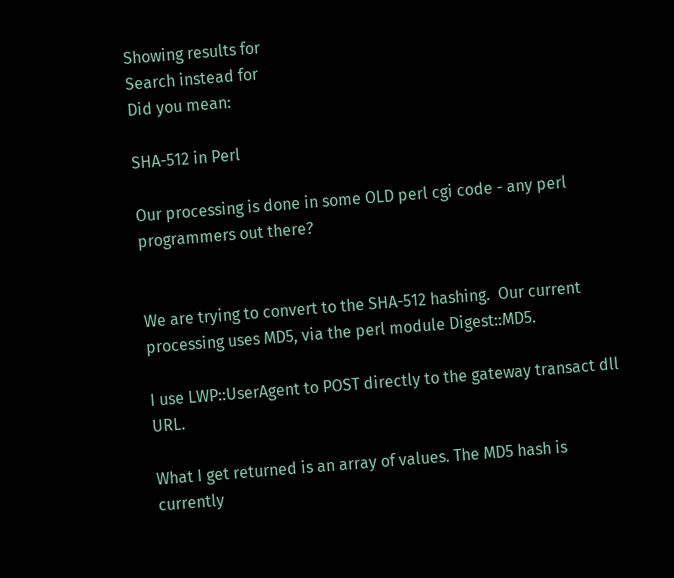Showing results for
Search instead for
Did you mean:

SHA-512 in Perl

Our processing is done in some OLD perl cgi code - any perl programmers out there?


We are trying to convert to the SHA-512 hashing.  Our current processing uses MD5, via the perl module Digest::MD5.

I use LWP::UserAgent to POST directly to the gateway transact dll URL.

What I get returned is an array of values. The MD5 hash is currently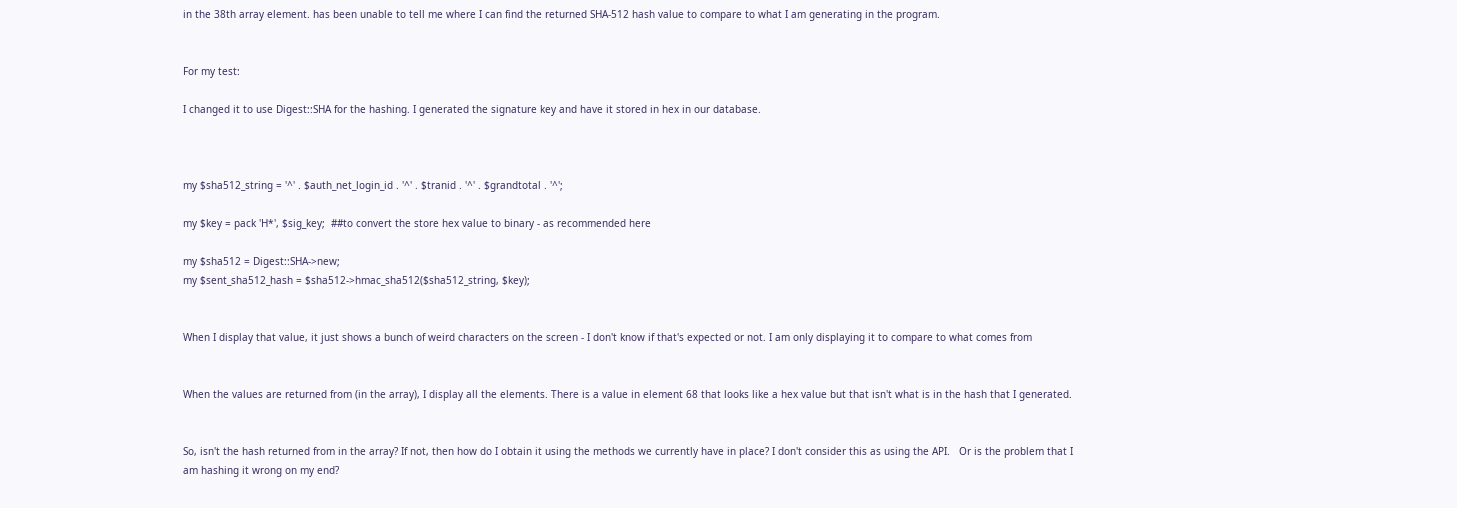in the 38th array element. has been unable to tell me where I can find the returned SHA-512 hash value to compare to what I am generating in the program.


For my test:

I changed it to use Digest::SHA for the hashing. I generated the signature key and have it stored in hex in our database.



my $sha512_string = '^' . $auth_net_login_id . '^' . $tranid . '^' . $grandtotal . '^';

my $key = pack 'H*', $sig_key;  ##to convert the store hex value to binary - as recommended here

my $sha512 = Digest::SHA->new;
my $sent_sha512_hash = $sha512->hmac_sha512($sha512_string, $key);


When I display that value, it just shows a bunch of weird characters on the screen - I don't know if that's expected or not. I am only displaying it to compare to what comes from


When the values are returned from (in the array), I display all the elements. There is a value in element 68 that looks like a hex value but that isn't what is in the hash that I generated.


So, isn't the hash returned from in the array? If not, then how do I obtain it using the methods we currently have in place? I don't consider this as using the API.   Or is the problem that I am hashing it wrong on my end?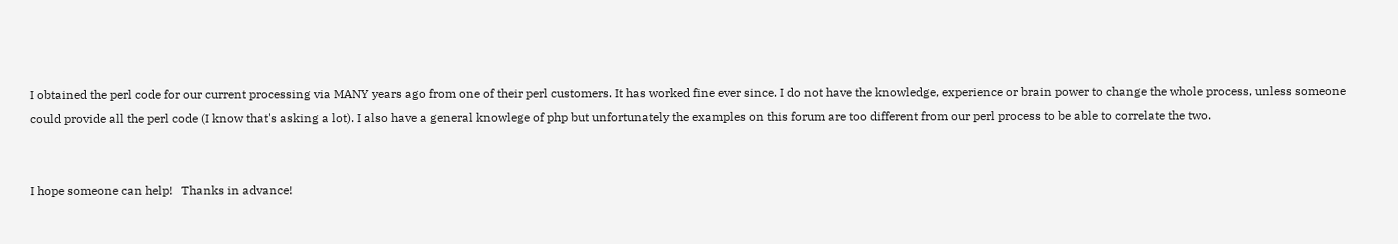I obtained the perl code for our current processing via MANY years ago from one of their perl customers. It has worked fine ever since. I do not have the knowledge, experience or brain power to change the whole process, unless someone could provide all the perl code (I know that's asking a lot). I also have a general knowlege of php but unfortunately the examples on this forum are too different from our perl process to be able to correlate the two.


I hope someone can help!   Thanks in advance!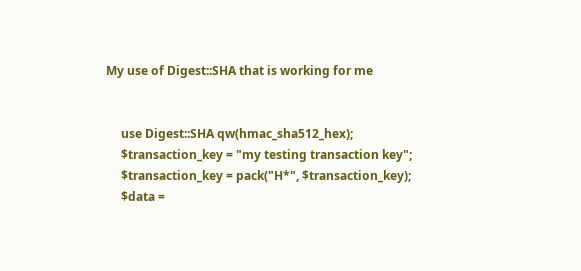My use of Digest::SHA that is working for me


     use Digest::SHA qw(hmac_sha512_hex);
     $transaction_key = "my testing transaction key";
     $transaction_key = pack("H*", $transaction_key);
     $data =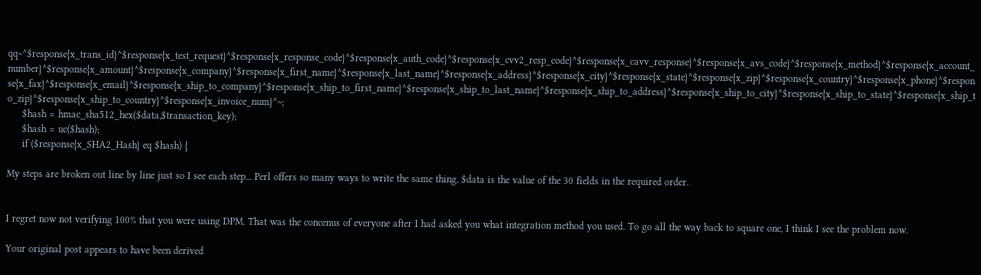qq~^$response{x_trans_id}^$response{x_test_request}^$response{x_response_code}^$response{x_auth_code}^$response{x_cvv2_resp_code}^$response{x_cavv_response}^$response{x_avs_code}^$response{x_method}^$response{x_account_number}^$response{x_amount}^$response{x_company}^$response{x_first_name}^$response{x_last_name}^$response{x_address}^$response{x_city}^$response{x_state}^$response{x_zip}^$response{x_country}^$response{x_phone}^$response{x_fax}^$response{x_email}^$response{x_ship_to_company}^$response{x_ship_to_first_name}^$response{x_ship_to_last_name}^$response{x_ship_to_address}^$response{x_ship_to_city}^$response{x_ship_to_state}^$response{x_ship_to_zip}^$response{x_ship_to_country}^$response{x_invoice_num}^~;
     $hash = hmac_sha512_hex($data,$transaction_key);
     $hash = uc($hash);
     if ($response{x_SHA2_Hash} eq $hash) {

My steps are broken out line by line just so I see each step... Perl offers so many ways to write the same thing. $data is the value of the 30 fields in the required order.


I regret now not verifying 100% that you were using DPM. That was the concenus of everyone after I had asked you what integration method you used. To go all the way back to square one, I think I see the problem now.

Your original post appears to have been derived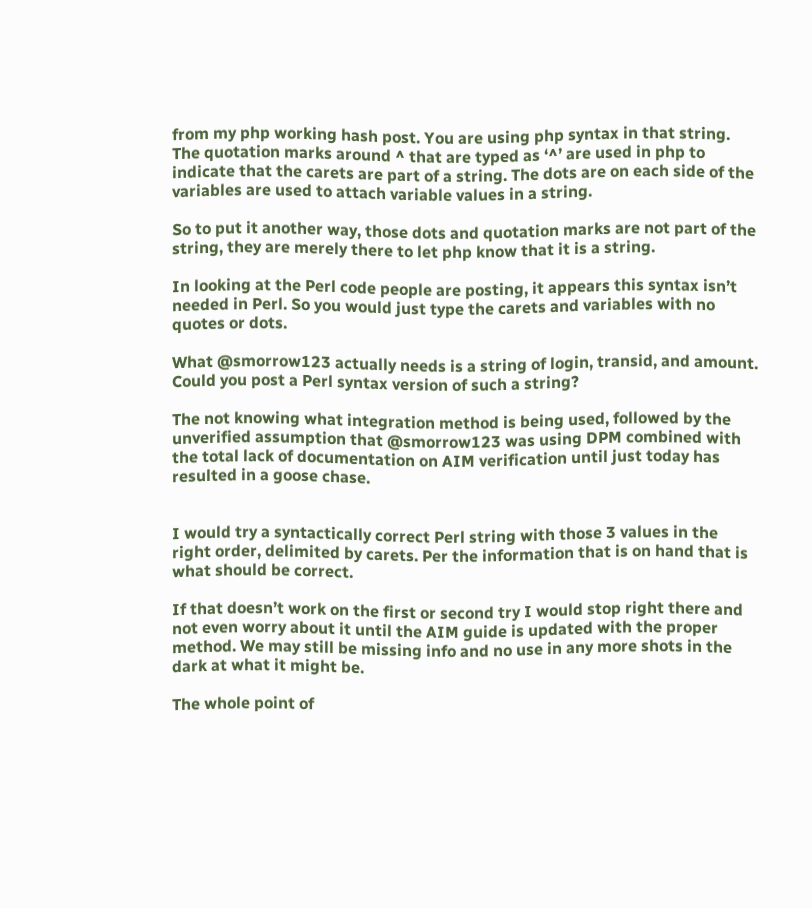from my php working hash post. You are using php syntax in that string. The quotation marks around ^ that are typed as ‘^’ are used in php to indicate that the carets are part of a string. The dots are on each side of the variables are used to attach variable values in a string.

So to put it another way, those dots and quotation marks are not part of the string, they are merely there to let php know that it is a string.

In looking at the Perl code people are posting, it appears this syntax isn’t needed in Perl. So you would just type the carets and variables with no quotes or dots.

What @smorrow123 actually needs is a string of login, transid, and amount. Could you post a Perl syntax version of such a string?

The not knowing what integration method is being used, followed by the unverified assumption that @smorrow123 was using DPM combined with the total lack of documentation on AIM verification until just today has resulted in a goose chase.


I would try a syntactically correct Perl string with those 3 values in the right order, delimited by carets. Per the information that is on hand that is what should be correct.

If that doesn’t work on the first or second try I would stop right there and not even worry about it until the AIM guide is updated with the proper method. We may still be missing info and no use in any more shots in the dark at what it might be.

The whole point of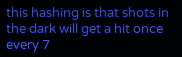this hashing is that shots in the dark will get a hit once every 7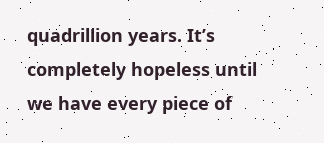quadrillion years. It’s completely hopeless until we have every piece of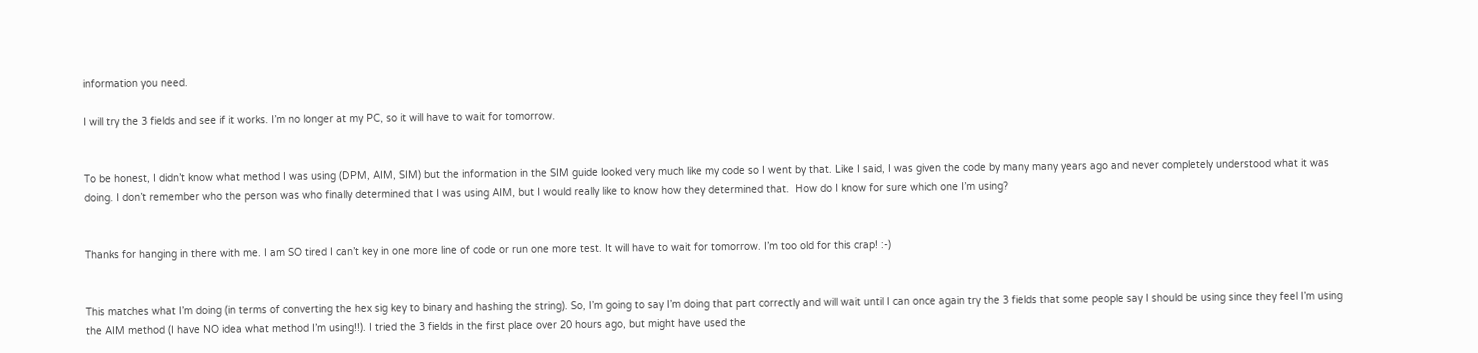information you need.

I will try the 3 fields and see if it works. I’m no longer at my PC, so it will have to wait for tomorrow.


To be honest, I didn’t know what method I was using (DPM, AIM, SIM) but the information in the SIM guide looked very much like my code so I went by that. Like I said, I was given the code by many many years ago and never completely understood what it was doing. I don’t remember who the person was who finally determined that I was using AIM, but I would really like to know how they determined that.  How do I know for sure which one I’m using?


Thanks for hanging in there with me. I am SO tired I can’t key in one more line of code or run one more test. It will have to wait for tomorrow. I’m too old for this crap! :-)


This matches what I’m doing (in terms of converting the hex sig key to binary and hashing the string). So, I’m going to say I’m doing that part correctly and will wait until I can once again try the 3 fields that some people say I should be using since they feel I’m using the AIM method (I have NO idea what method I’m using!!). I tried the 3 fields in the first place over 20 hours ago, but might have used the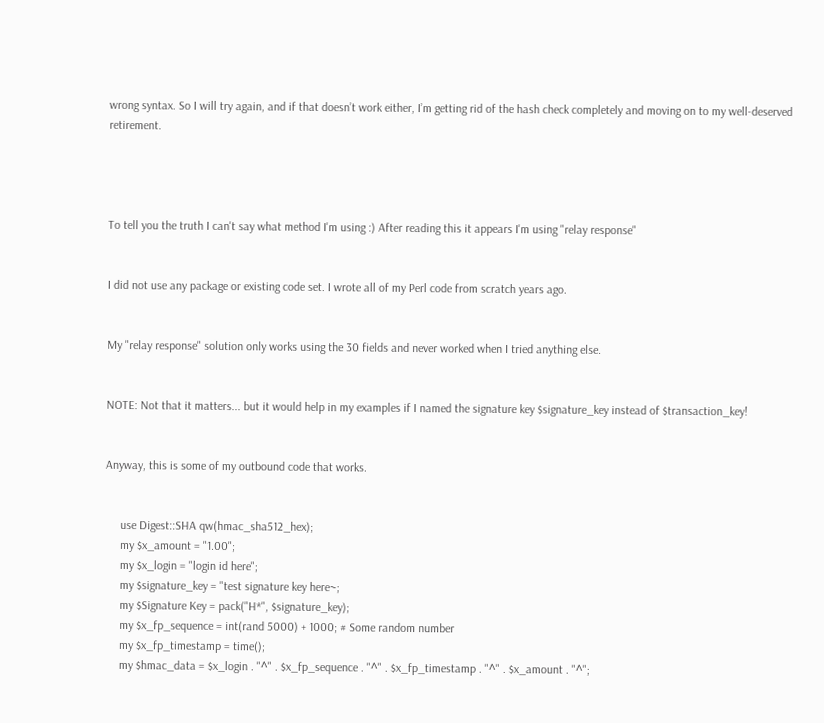wrong syntax. So I will try again, and if that doesn’t work either, I’m getting rid of the hash check completely and moving on to my well-deserved retirement.




To tell you the truth I can't say what method I'm using :) After reading this it appears I'm using "relay response"


I did not use any package or existing code set. I wrote all of my Perl code from scratch years ago.


My "relay response" solution only works using the 30 fields and never worked when I tried anything else.


NOTE: Not that it matters... but it would help in my examples if I named the signature key $signature_key instead of $transaction_key!


Anyway, this is some of my outbound code that works.


     use Digest::SHA qw(hmac_sha512_hex);
     my $x_amount = "1.00";
     my $x_login = "login id here";
     my $signature_key = "test signature key here~;
     my $Signature Key = pack("H*", $signature_key);
     my $x_fp_sequence = int(rand 5000) + 1000; # Some random number
     my $x_fp_timestamp = time();
     my $hmac_data = $x_login . "^" . $x_fp_sequence . "^" . $x_fp_timestamp . "^" . $x_amount . "^";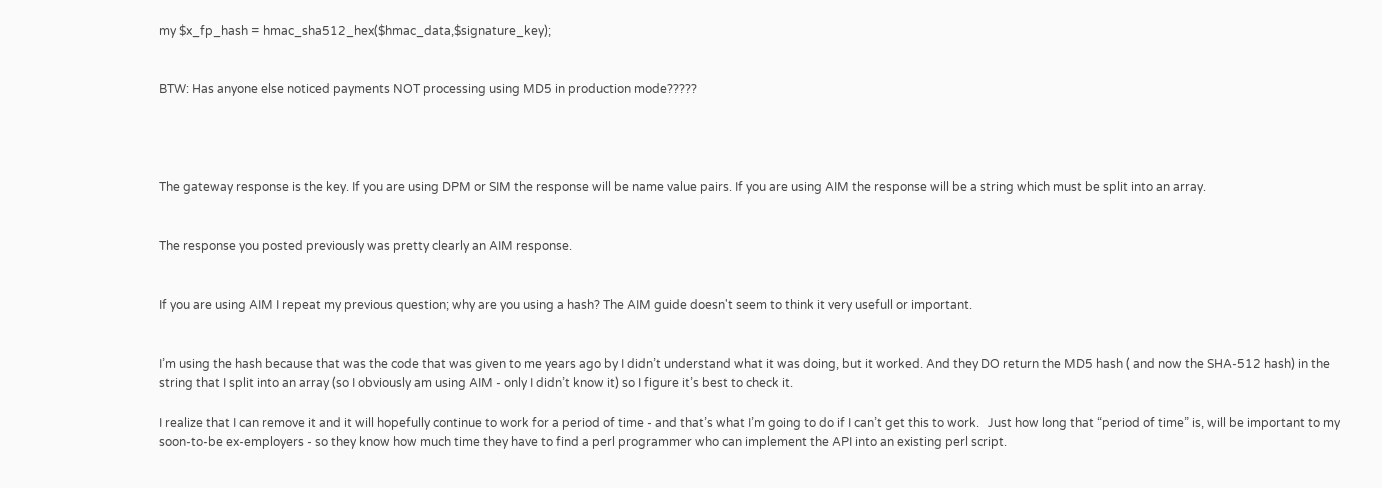my $x_fp_hash = hmac_sha512_hex($hmac_data,$signature_key);


BTW: Has anyone else noticed payments NOT processing using MD5 in production mode?????




The gateway response is the key. If you are using DPM or SIM the response will be name value pairs. If you are using AIM the response will be a string which must be split into an array.


The response you posted previously was pretty clearly an AIM response.


If you are using AIM I repeat my previous question; why are you using a hash? The AIM guide doesn't seem to think it very usefull or important.


I’m using the hash because that was the code that was given to me years ago by I didn’t understand what it was doing, but it worked. And they DO return the MD5 hash ( and now the SHA-512 hash) in the string that I split into an array (so I obviously am using AIM - only I didn’t know it) so I figure it’s best to check it.

I realize that I can remove it and it will hopefully continue to work for a period of time - and that’s what I’m going to do if I can’t get this to work.   Just how long that “period of time” is, will be important to my soon-to-be ex-employers - so they know how much time they have to find a perl programmer who can implement the API into an existing perl script.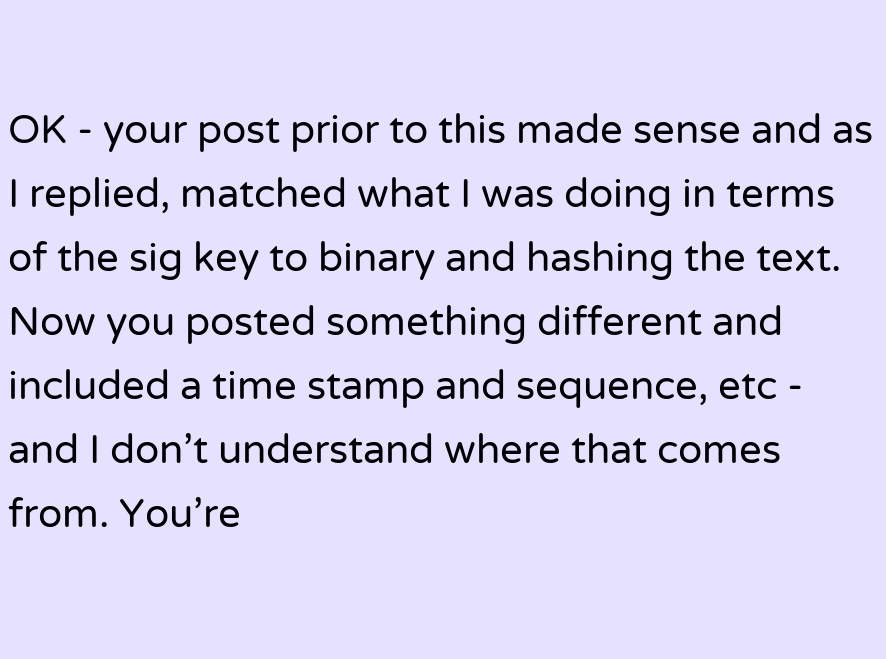OK - your post prior to this made sense and as I replied, matched what I was doing in terms of the sig key to binary and hashing the text. Now you posted something different and included a time stamp and sequence, etc - and I don’t understand where that comes from. You’re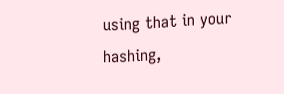using that in your hashing,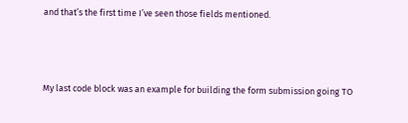and that’s the first time I’ve seen those fields mentioned.



My last code block was an example for building the form submission going TO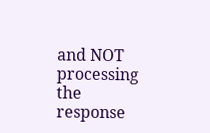and NOT processing the response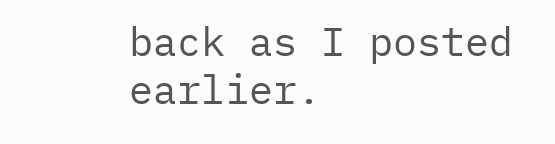back as I posted earlier.